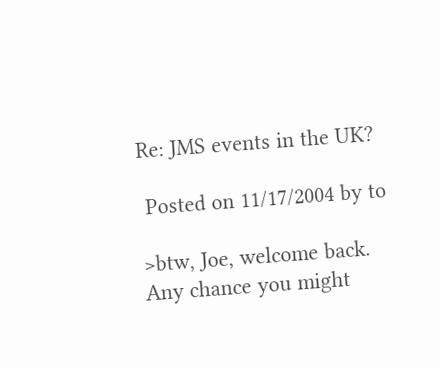Re: JMS events in the UK?

 Posted on 11/17/2004 by to

>btw, Joe, welcome back. Any chance you might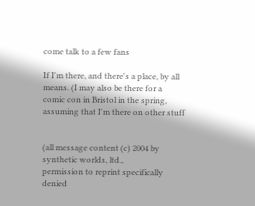come talk to a few fans

If I'm there, and there's a place, by all means. (I may also be there for a
comic con in Bristol in the spring, assuming that I'm there on other stuff


(all message content (c) 2004 by synthetic worlds, ltd.,
permission to reprint specifically denied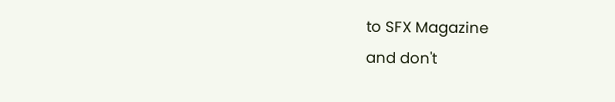to SFX Magazine
and don't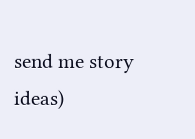send me story ideas)